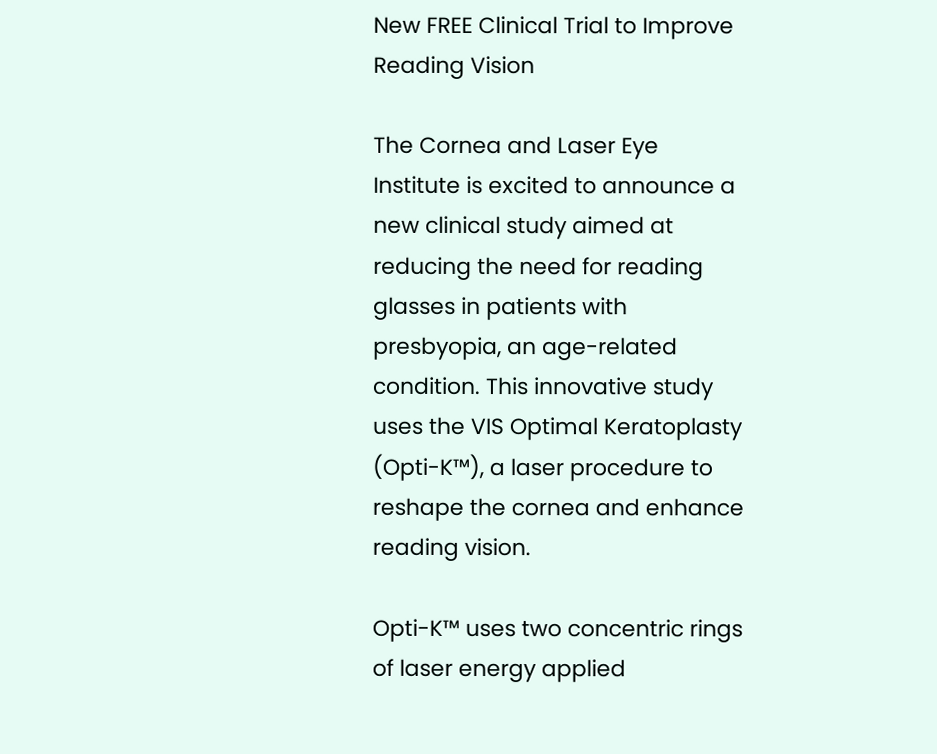New FREE Clinical Trial to Improve Reading Vision

The Cornea and Laser Eye Institute is excited to announce a new clinical study aimed at reducing the need for reading glasses in patients with presbyopia, an age-related condition. This innovative study uses the VIS Optimal Keratoplasty (Opti-K™), a laser procedure to reshape the cornea and enhance reading vision.

Opti-K™ uses two concentric rings of laser energy applied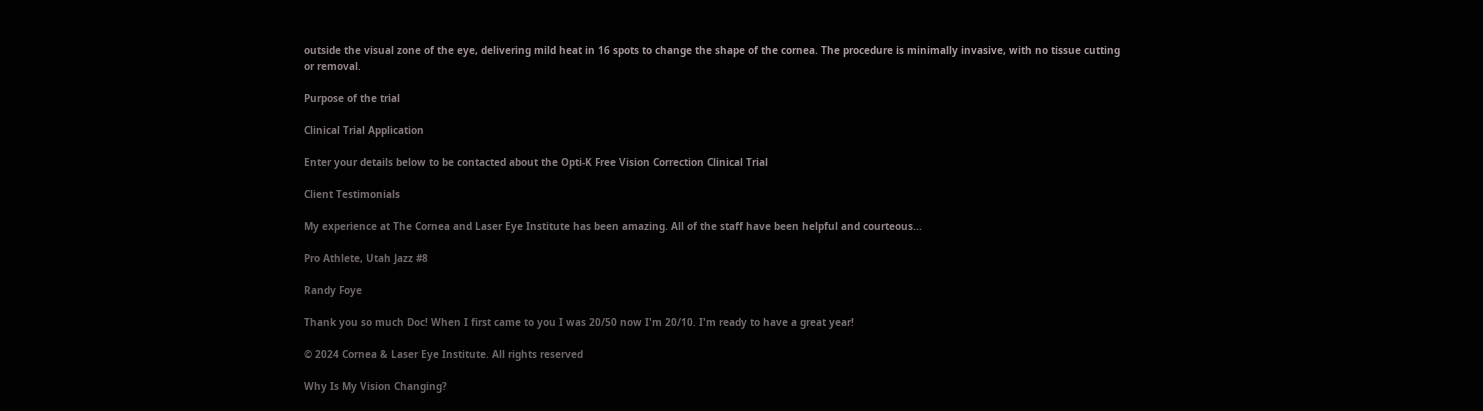outside the visual zone of the eye, delivering mild heat in 16 spots to change the shape of the cornea. The procedure is minimally invasive, with no tissue cutting or removal.

Purpose of the trial

Clinical Trial Application

Enter your details below to be contacted about the Opti-K Free Vision Correction Clinical Trial

Client Testimonials

My experience at The Cornea and Laser Eye Institute has been amazing. All of the staff have been helpful and courteous...

Pro Athlete, Utah Jazz #8

Randy Foye

Thank you so much Doc! When I first came to you I was 20/50 now I'm 20/10. I'm ready to have a great year!

© 2024 Cornea & Laser Eye Institute. All rights reserved

Why Is My Vision Changing?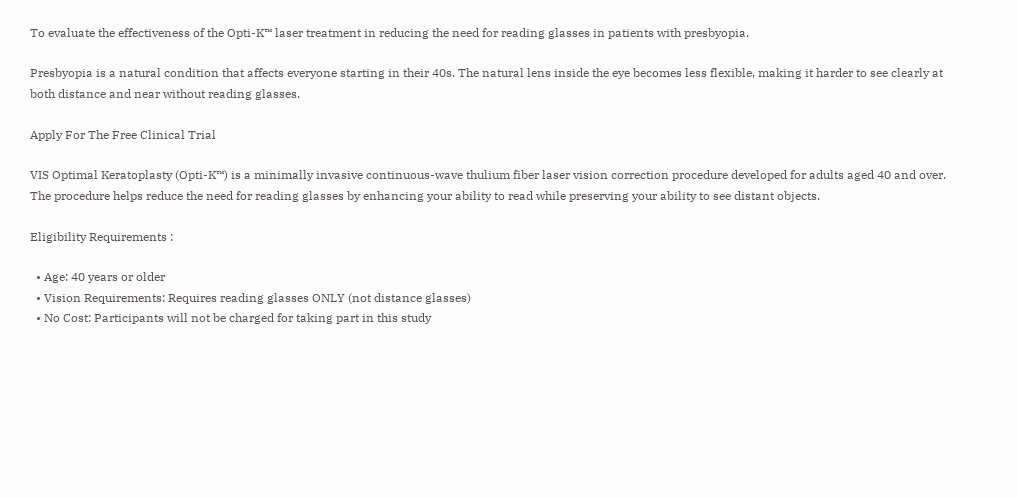To evaluate the effectiveness of the Opti-K™ laser treatment in reducing the need for reading glasses in patients with presbyopia.

Presbyopia is a natural condition that affects everyone starting in their 40s. The natural lens inside the eye becomes less flexible, making it harder to see clearly at both distance and near without reading glasses.

Apply For The Free Clinical Trial

VIS Optimal Keratoplasty (Opti-K™) is a minimally invasive continuous-wave thulium fiber laser vision correction procedure developed for adults aged 40 and over. The procedure helps reduce the need for reading glasses by enhancing your ability to read while preserving your ability to see distant objects.

Eligibility Requirements :

  • Age: 40 years or older
  • Vision Requirements: Requires reading glasses ONLY (not distance glasses)
  • No Cost: Participants will not be charged for taking part in this study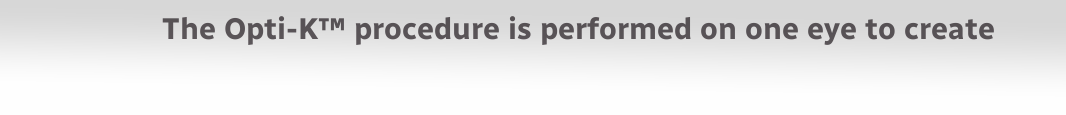The Opti-K™ procedure is performed on one eye to create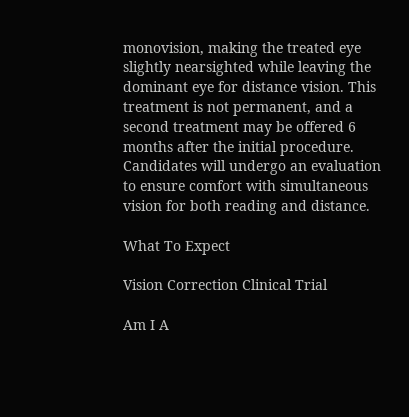monovision, making the treated eye slightly nearsighted while leaving the dominant eye for distance vision. This treatment is not permanent, and a second treatment may be offered 6 months after the initial procedure. Candidates will undergo an evaluation to ensure comfort with simultaneous vision for both reading and distance.

What To Expect

Vision Correction Clinical Trial

Am I A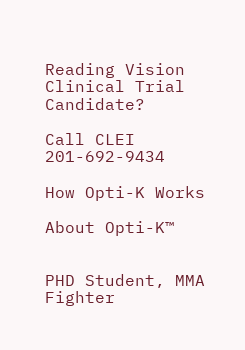Reading Vision Clinical Trial Candidate?

Call CLEI 201-692-9434

How Opti-K Works

About Opti-K™


PHD Student, MMA Fighter